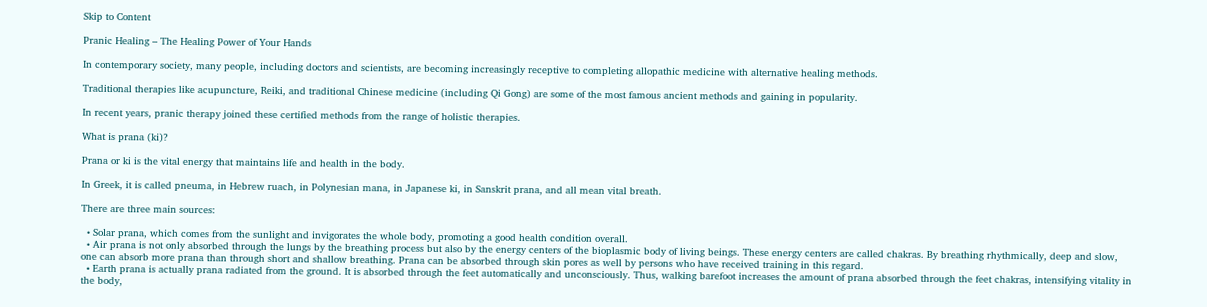Skip to Content

Pranic Healing – The Healing Power of Your Hands

In contemporary society, many people, including doctors and scientists, are becoming increasingly receptive to completing allopathic medicine with alternative healing methods.

Traditional therapies like acupuncture, Reiki, and traditional Chinese medicine (including Qi Gong) are some of the most famous ancient methods and gaining in popularity.

In recent years, pranic therapy joined these certified methods from the range of holistic therapies.

What is prana (ki)?

Prana or ki is the vital energy that maintains life and health in the body.

In Greek, it is called pneuma, in Hebrew ruach, in Polynesian mana, in Japanese ki, in Sanskrit prana, and all mean vital breath.

There are three main sources:

  • Solar prana, which comes from the sunlight and invigorates the whole body, promoting a good health condition overall.
  • Air prana is not only absorbed through the lungs by the breathing process but also by the energy centers of the bioplasmic body of living beings. These energy centers are called chakras. By breathing rhythmically, deep and slow, one can absorb more prana than through short and shallow breathing. Prana can be absorbed through skin pores as well by persons who have received training in this regard.
  • Earth prana is actually prana radiated from the ground. It is absorbed through the feet automatically and unconsciously. Thus, walking barefoot increases the amount of prana absorbed through the feet chakras, intensifying vitality in the body,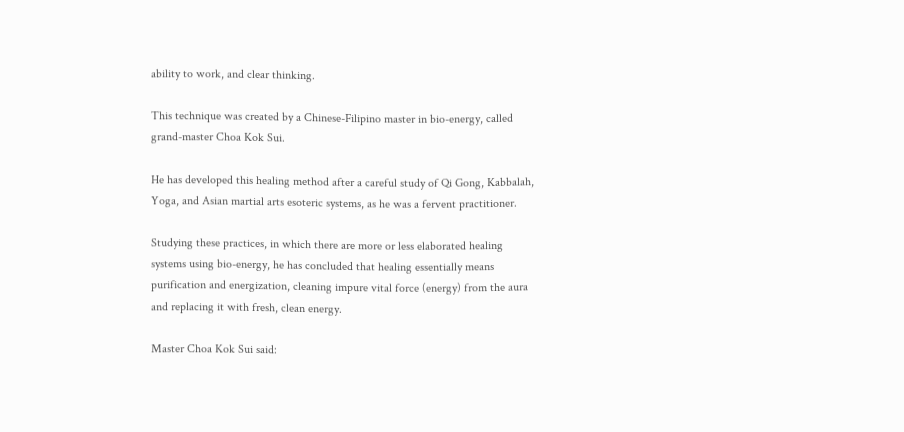ability to work, and clear thinking.

This technique was created by a Chinese-Filipino master in bio-energy, called grand-master Choa Kok Sui.

He has developed this healing method after a careful study of Qi Gong, Kabbalah, Yoga, and Asian martial arts esoteric systems, as he was a fervent practitioner.

Studying these practices, in which there are more or less elaborated healing systems using bio-energy, he has concluded that healing essentially means purification and energization, cleaning impure vital force (energy) from the aura and replacing it with fresh, clean energy.

Master Choa Kok Sui said: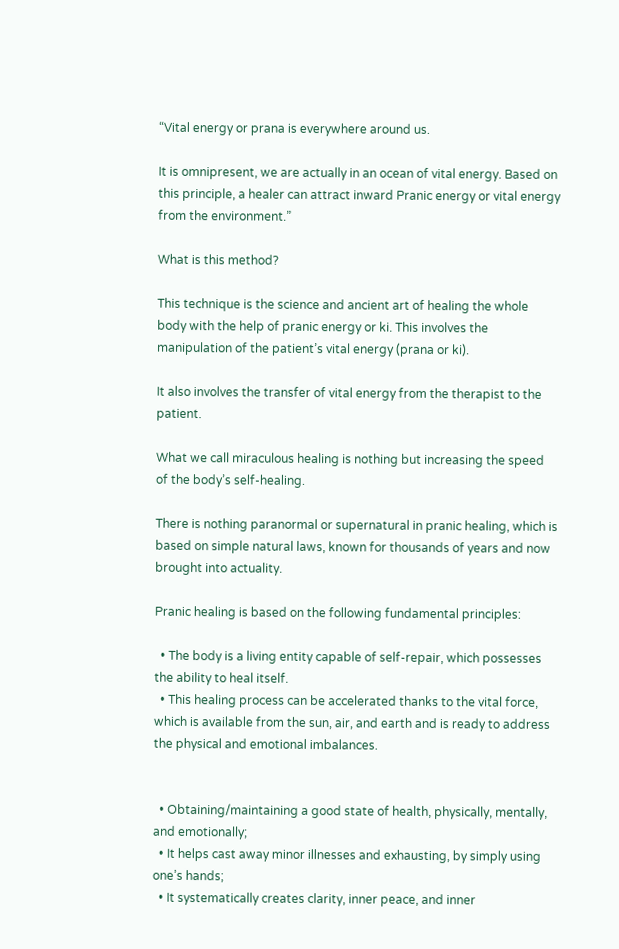“Vital energy or prana is everywhere around us.

It is omnipresent, we are actually in an ocean of vital energy. Based on this principle, a healer can attract inward Pranic energy or vital energy from the environment.”

What is this method?

This technique is the science and ancient art of healing the whole body with the help of pranic energy or ki. This involves the manipulation of the patient’s vital energy (prana or ki).

It also involves the transfer of vital energy from the therapist to the patient.

What we call miraculous healing is nothing but increasing the speed of the body’s self-healing.

There is nothing paranormal or supernatural in pranic healing, which is based on simple natural laws, known for thousands of years and now brought into actuality.

Pranic healing is based on the following fundamental principles:

  • The body is a living entity capable of self-repair, which possesses the ability to heal itself.
  • This healing process can be accelerated thanks to the vital force, which is available from the sun, air, and earth and is ready to address the physical and emotional imbalances.


  • Obtaining/maintaining a good state of health, physically, mentally, and emotionally;
  • It helps cast away minor illnesses and exhausting, by simply using one’s hands;
  • It systematically creates clarity, inner peace, and inner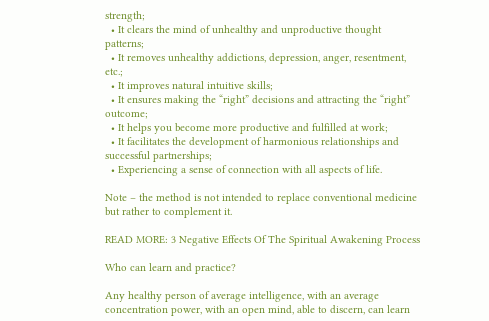strength;
  • It clears the mind of unhealthy and unproductive thought patterns;
  • It removes unhealthy addictions, depression, anger, resentment, etc.;
  • It improves natural intuitive skills;
  • It ensures making the “right” decisions and attracting the “right” outcome;
  • It helps you become more productive and fulfilled at work;
  • It facilitates the development of harmonious relationships and successful partnerships;
  • Experiencing a sense of connection with all aspects of life.

Note – the method is not intended to replace conventional medicine but rather to complement it.

READ MORE: 3 Negative Effects Of The Spiritual Awakening Process

Who can learn and practice?

Any healthy person of average intelligence, with an average concentration power, with an open mind, able to discern, can learn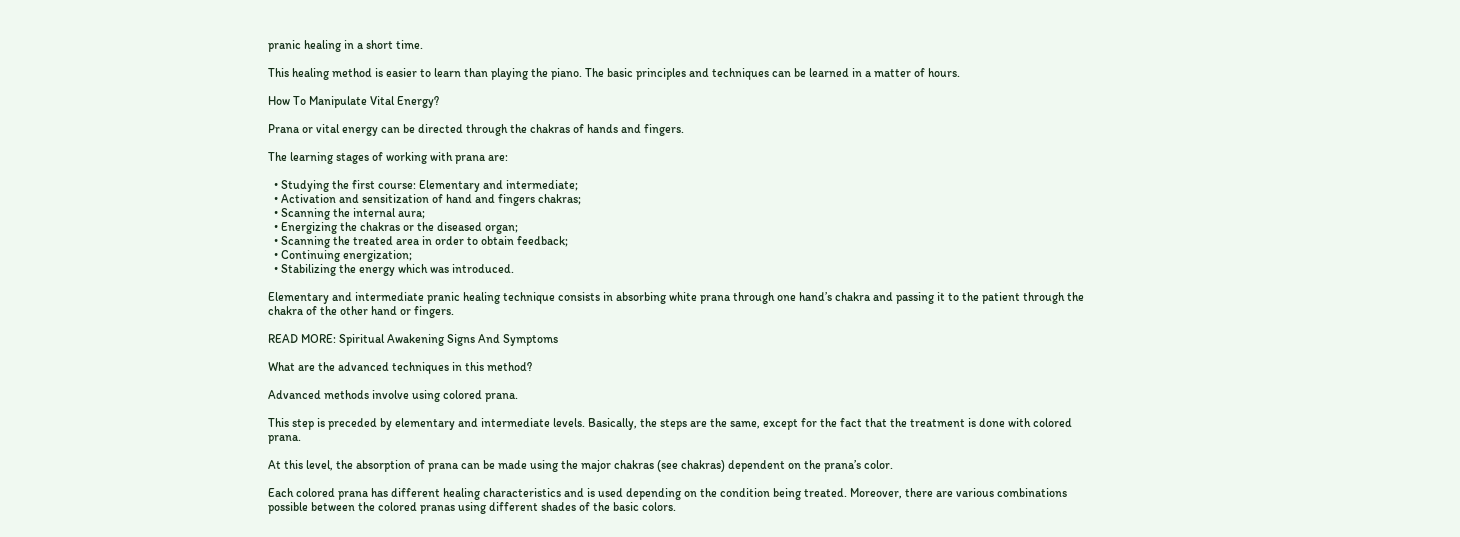pranic healing in a short time.

This healing method is easier to learn than playing the piano. The basic principles and techniques can be learned in a matter of hours.

How To Manipulate Vital Energy?

Prana or vital energy can be directed through the chakras of hands and fingers.

The learning stages of working with prana are:

  • Studying the first course: Elementary and intermediate;
  • Activation and sensitization of hand and fingers chakras;
  • Scanning the internal aura;
  • Energizing the chakras or the diseased organ;
  • Scanning the treated area in order to obtain feedback;
  • Continuing energization;
  • Stabilizing the energy which was introduced.

Elementary and intermediate pranic healing technique consists in absorbing white prana through one hand’s chakra and passing it to the patient through the chakra of the other hand or fingers.

READ MORE: Spiritual Awakening Signs And Symptoms

What are the advanced techniques in this method?

Advanced methods involve using colored prana.

This step is preceded by elementary and intermediate levels. Basically, the steps are the same, except for the fact that the treatment is done with colored prana.

At this level, the absorption of prana can be made using the major chakras (see chakras) dependent on the prana’s color.

Each colored prana has different healing characteristics and is used depending on the condition being treated. Moreover, there are various combinations possible between the colored pranas using different shades of the basic colors.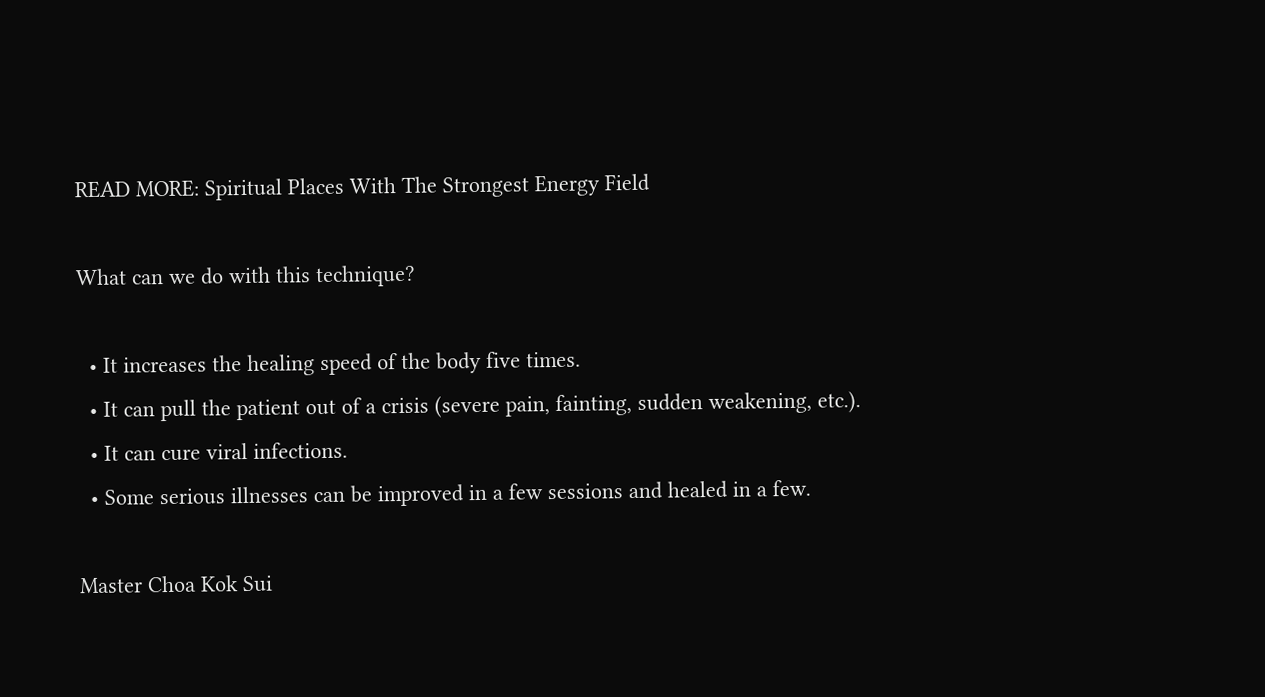READ MORE: Spiritual Places With The Strongest Energy Field

What can we do with this technique?

  • It increases the healing speed of the body five times.
  • It can pull the patient out of a crisis (severe pain, fainting, sudden weakening, etc.).
  • It can cure viral infections.
  • Some serious illnesses can be improved in a few sessions and healed in a few.

Master Choa Kok Sui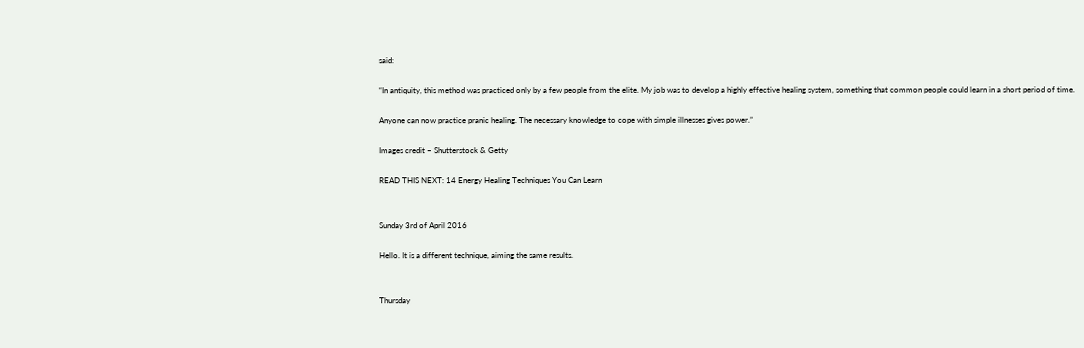said:

“In antiquity, this method was practiced only by a few people from the elite. My job was to develop a highly effective healing system, something that common people could learn in a short period of time.

Anyone can now practice pranic healing. The necessary knowledge to cope with simple illnesses gives power.”

Images credit – Shutterstock & Getty

READ THIS NEXT: 14 Energy Healing Techniques You Can Learn


Sunday 3rd of April 2016

Hello. It is a different technique, aiming the same results.


Thursday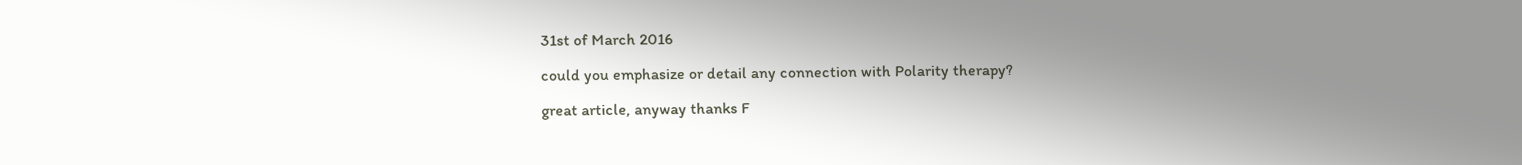31st of March 2016

could you emphasize or detail any connection with Polarity therapy?

great article, anyway thanks F